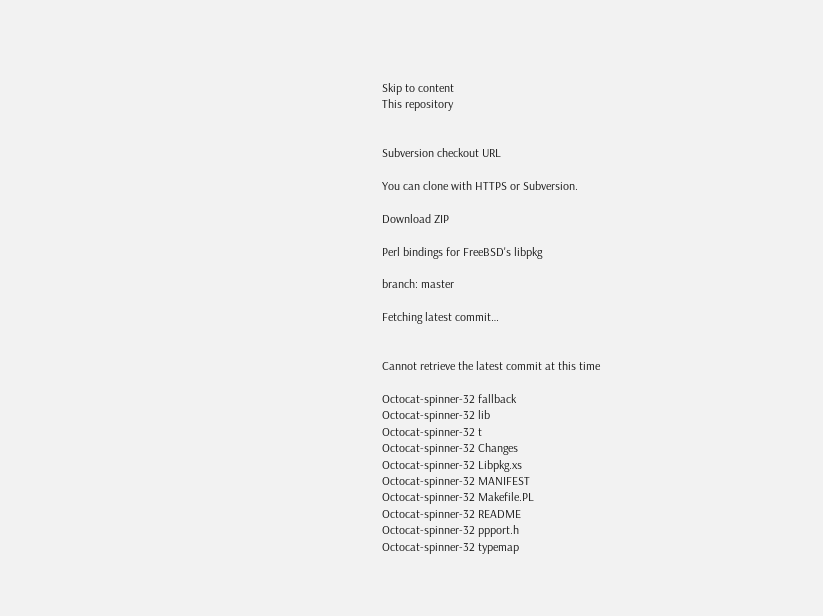Skip to content
This repository


Subversion checkout URL

You can clone with HTTPS or Subversion.

Download ZIP

Perl bindings for FreeBSD's libpkg

branch: master

Fetching latest commit…


Cannot retrieve the latest commit at this time

Octocat-spinner-32 fallback
Octocat-spinner-32 lib
Octocat-spinner-32 t
Octocat-spinner-32 Changes
Octocat-spinner-32 Libpkg.xs
Octocat-spinner-32 MANIFEST
Octocat-spinner-32 Makefile.PL
Octocat-spinner-32 README
Octocat-spinner-32 ppport.h
Octocat-spinner-32 typemap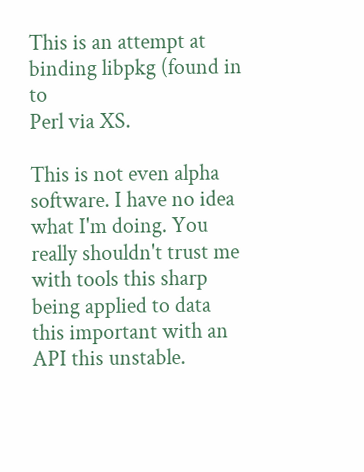This is an attempt at binding libpkg (found in to
Perl via XS.

This is not even alpha software. I have no idea what I'm doing. You
really shouldn't trust me with tools this sharp being applied to data
this important with an API this unstable.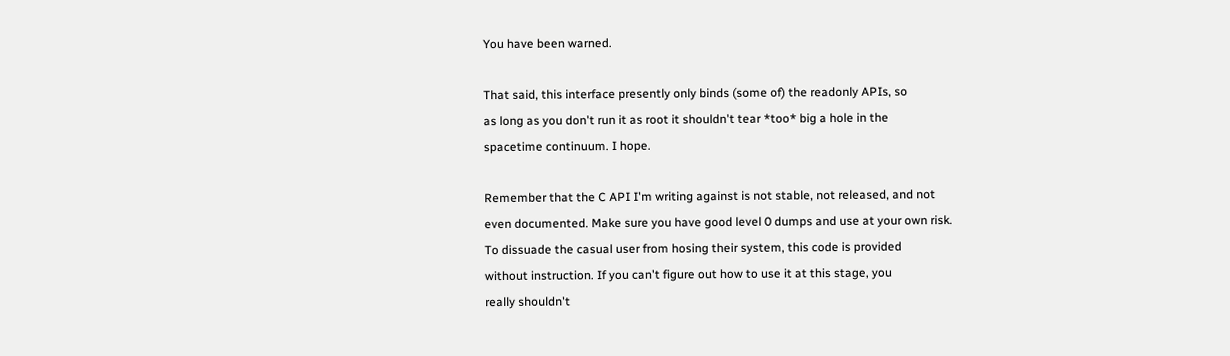You have been warned.

That said, this interface presently only binds (some of) the readonly APIs, so
as long as you don't run it as root it shouldn't tear *too* big a hole in the
spacetime continuum. I hope.

Remember that the C API I'm writing against is not stable, not released, and not
even documented. Make sure you have good level 0 dumps and use at your own risk.
To dissuade the casual user from hosing their system, this code is provided
without instruction. If you can't figure out how to use it at this stage, you
really shouldn't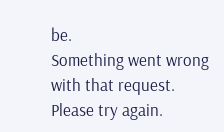be.
Something went wrong with that request. Please try again.